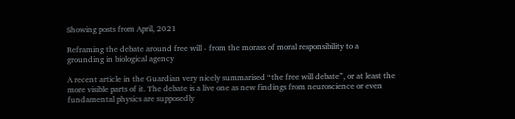Showing posts from April, 2021

Reframing the debate around free will - from the morass of moral responsibility to a grounding in biological agency

A recent article in the Guardian very nicely summarised “the free will debate”, or at least the more visible parts of it. The debate is a live one as new findings from neuroscience or even fundamental physics are supposedly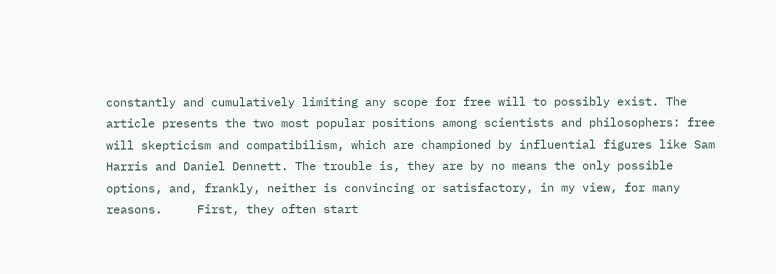constantly and cumulatively limiting any scope for free will to possibly exist. The article presents the two most popular positions among scientists and philosophers: free will skepticism and compatibilism, which are championed by influential figures like Sam Harris and Daniel Dennett. The trouble is, they are by no means the only possible options, and, frankly, neither is convincing or satisfactory, in my view, for many reasons.     First, they often start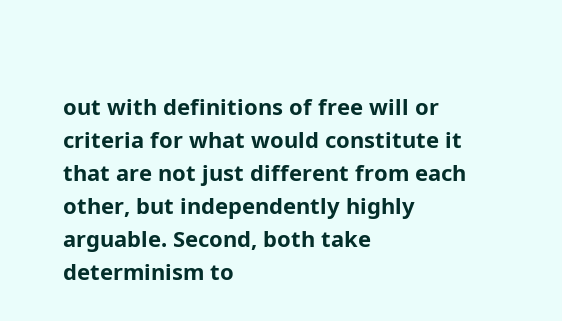out with definitions of free will or criteria for what would constitute it that are not just different from each other, but independently highly arguable. Second, both take determinism to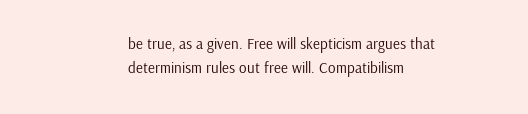be true, as a given. Free will skepticism argues that determinism rules out free will. Compatibilism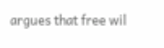argues that free wil